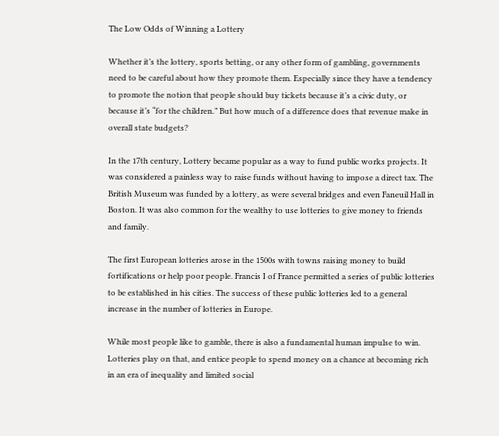The Low Odds of Winning a Lottery

Whether it’s the lottery, sports betting, or any other form of gambling, governments need to be careful about how they promote them. Especially since they have a tendency to promote the notion that people should buy tickets because it’s a civic duty, or because it’s “for the children.” But how much of a difference does that revenue make in overall state budgets?

In the 17th century, Lottery became popular as a way to fund public works projects. It was considered a painless way to raise funds without having to impose a direct tax. The British Museum was funded by a lottery, as were several bridges and even Faneuil Hall in Boston. It was also common for the wealthy to use lotteries to give money to friends and family.

The first European lotteries arose in the 1500s with towns raising money to build fortifications or help poor people. Francis I of France permitted a series of public lotteries to be established in his cities. The success of these public lotteries led to a general increase in the number of lotteries in Europe.

While most people like to gamble, there is also a fundamental human impulse to win. Lotteries play on that, and entice people to spend money on a chance at becoming rich in an era of inequality and limited social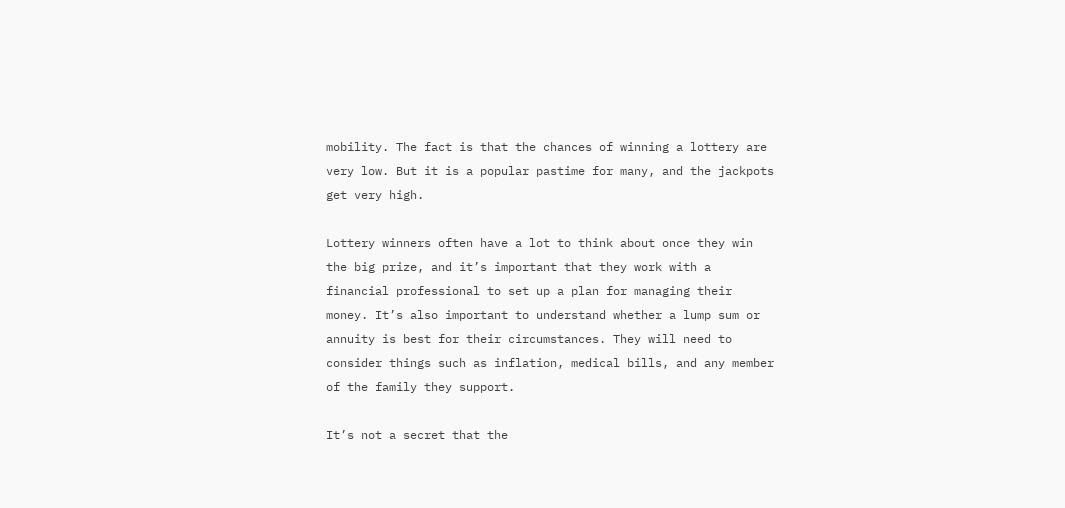mobility. The fact is that the chances of winning a lottery are very low. But it is a popular pastime for many, and the jackpots get very high.

Lottery winners often have a lot to think about once they win the big prize, and it’s important that they work with a financial professional to set up a plan for managing their money. It’s also important to understand whether a lump sum or annuity is best for their circumstances. They will need to consider things such as inflation, medical bills, and any member of the family they support.

It’s not a secret that the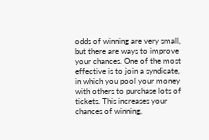odds of winning are very small, but there are ways to improve your chances. One of the most effective is to join a syndicate, in which you pool your money with others to purchase lots of tickets. This increases your chances of winning,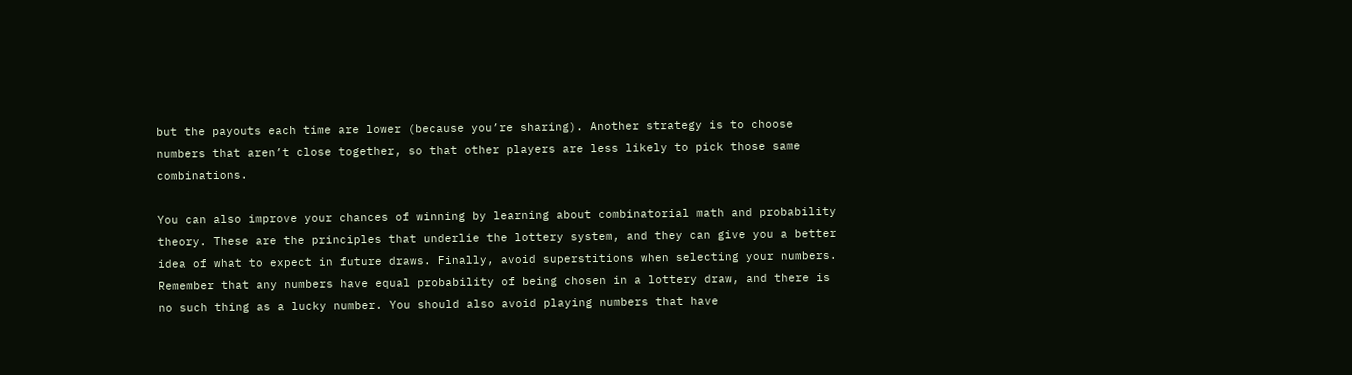but the payouts each time are lower (because you’re sharing). Another strategy is to choose numbers that aren’t close together, so that other players are less likely to pick those same combinations.

You can also improve your chances of winning by learning about combinatorial math and probability theory. These are the principles that underlie the lottery system, and they can give you a better idea of what to expect in future draws. Finally, avoid superstitions when selecting your numbers. Remember that any numbers have equal probability of being chosen in a lottery draw, and there is no such thing as a lucky number. You should also avoid playing numbers that have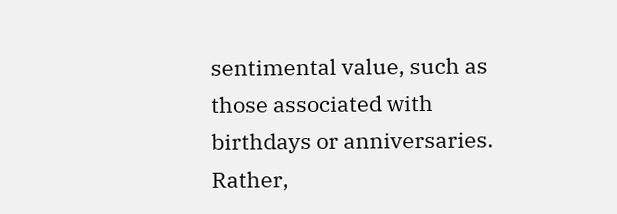sentimental value, such as those associated with birthdays or anniversaries. Rather,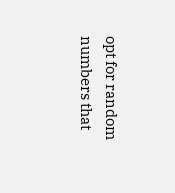opt for random numbers that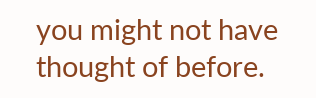you might not have thought of before.